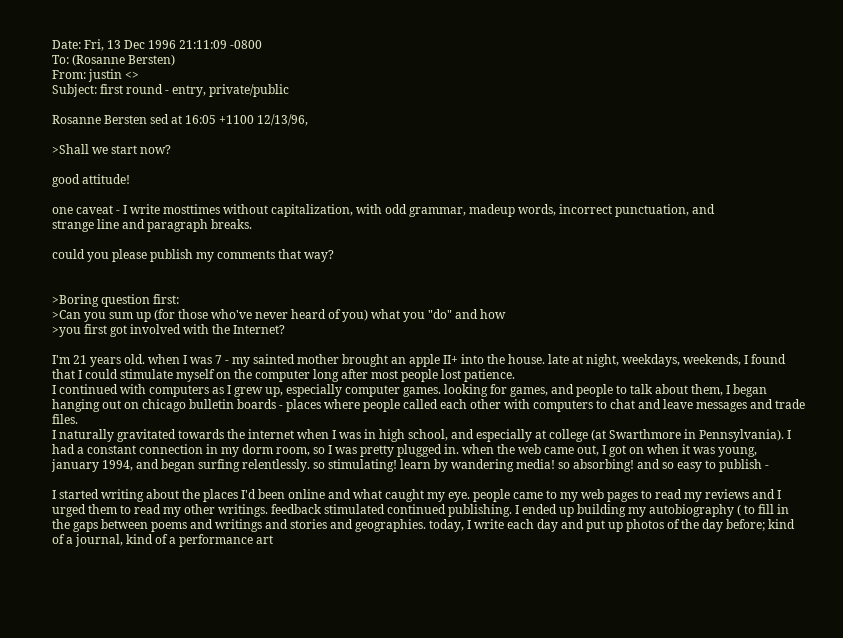Date: Fri, 13 Dec 1996 21:11:09 -0800
To: (Rosanne Bersten)
From: justin <>
Subject: first round - entry, private/public

Rosanne Bersten sed at 16:05 +1100 12/13/96,

>Shall we start now?

good attitude!

one caveat - I write mosttimes without capitalization, with odd grammar, madeup words, incorrect punctuation, and
strange line and paragraph breaks.

could you please publish my comments that way?


>Boring question first:
>Can you sum up (for those who've never heard of you) what you "do" and how
>you first got involved with the Internet?

I'm 21 years old. when I was 7 - my sainted mother brought an apple II+ into the house. late at night, weekdays, weekends, I found that I could stimulate myself on the computer long after most people lost patience.
I continued with computers as I grew up, especially computer games. looking for games, and people to talk about them, I began hanging out on chicago bulletin boards - places where people called each other with computers to chat and leave messages and trade files.
I naturally gravitated towards the internet when I was in high school, and especially at college (at Swarthmore in Pennsylvania). I had a constant connection in my dorm room, so I was pretty plugged in. when the web came out, I got on when it was young, january 1994, and began surfing relentlessly. so stimulating! learn by wandering media! so absorbing! and so easy to publish -

I started writing about the places I'd been online and what caught my eye. people came to my web pages to read my reviews and I urged them to read my other writings. feedback stimulated continued publishing. I ended up building my autobiography ( to fill in the gaps between poems and writings and stories and geographies. today, I write each day and put up photos of the day before; kind of a journal, kind of a performance art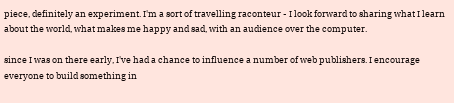piece, definitely an experiment. I'm a sort of travelling raconteur - I look forward to sharing what I learn about the world, what makes me happy and sad, with an audience over the computer.

since I was on there early, I've had a chance to influence a number of web publishers. I encourage everyone to build something in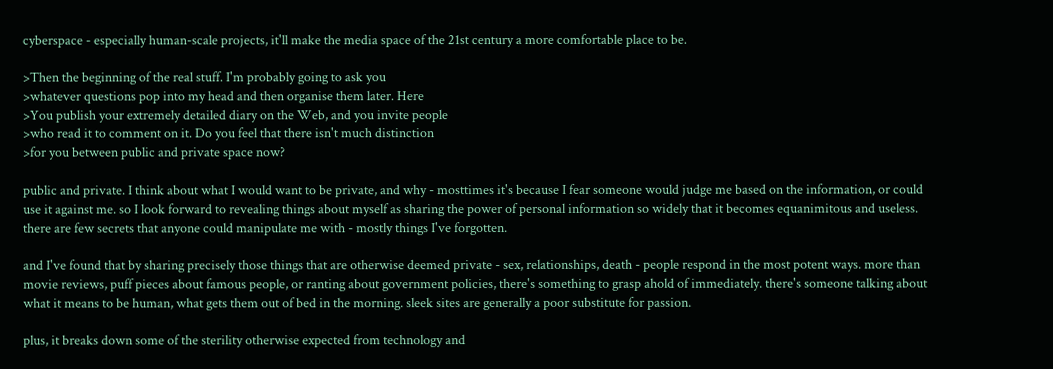cyberspace - especially human-scale projects, it'll make the media space of the 21st century a more comfortable place to be.

>Then the beginning of the real stuff. I'm probably going to ask you
>whatever questions pop into my head and then organise them later. Here
>You publish your extremely detailed diary on the Web, and you invite people
>who read it to comment on it. Do you feel that there isn't much distinction
>for you between public and private space now?

public and private. I think about what I would want to be private, and why - mosttimes it's because I fear someone would judge me based on the information, or could use it against me. so I look forward to revealing things about myself as sharing the power of personal information so widely that it becomes equanimitous and useless. there are few secrets that anyone could manipulate me with - mostly things I've forgotten.

and I've found that by sharing precisely those things that are otherwise deemed private - sex, relationships, death - people respond in the most potent ways. more than movie reviews, puff pieces about famous people, or ranting about government policies, there's something to grasp ahold of immediately. there's someone talking about what it means to be human, what gets them out of bed in the morning. sleek sites are generally a poor substitute for passion.

plus, it breaks down some of the sterility otherwise expected from technology and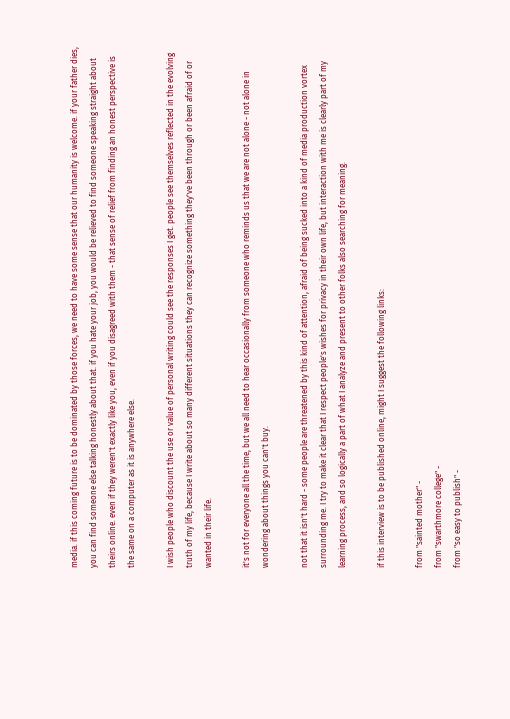media. if this coming future is to be dominated by those forces, we need to have some sense that our humanity is welcome. if your father dies, you can find someone else talking honestly about that. if you hate your job, you would be relieved to find someone speaking straight about theirs online. even if they weren't exactly like you, even if you disagreed with them - that sense of relief from finding an honest perspective is the same on a computer as it is anywhere else.

I wish people who discount the use or value of personal writing could see the responses I get. people see themselves reflected in the evolving truth of my life, because I write about so many different situations they can recognize something they've been through or been afraid of or wanted in their life.

it's not for everyone all the time, but we all need to hear occasionally from someone who reminds us that we are not alone - not alone in wondering about things you can't buy.

not that it isn't hard - some people are threatened by this kind of attention, afraid of being sucked into a kind of media production vortex surrounding me. I try to make it clear that I respect people's wishes for privacy in their own life, but interaction with me is clearly part of my learning process, and so logically a part of what I analyze and present to other folks also searching for meaning.

if this interview is to be published online, might I suggest the following links:

from "sainted mother" -
from "swarthmore college" -
from "so easy to publish" -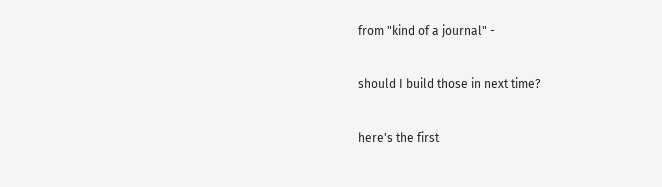from "kind of a journal" -

should I build those in next time?

here's the first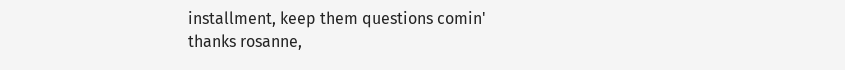installment, keep them questions comin'
thanks rosanne,